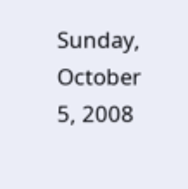Sunday, October 5, 2008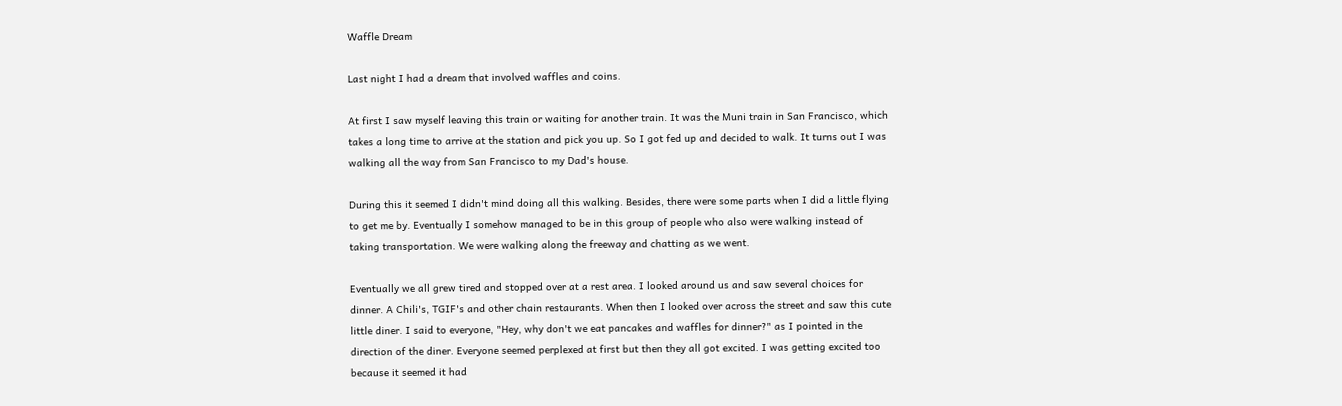Waffle Dream

Last night I had a dream that involved waffles and coins.

At first I saw myself leaving this train or waiting for another train. It was the Muni train in San Francisco, which takes a long time to arrive at the station and pick you up. So I got fed up and decided to walk. It turns out I was walking all the way from San Francisco to my Dad's house.

During this it seemed I didn't mind doing all this walking. Besides, there were some parts when I did a little flying to get me by. Eventually I somehow managed to be in this group of people who also were walking instead of taking transportation. We were walking along the freeway and chatting as we went.

Eventually we all grew tired and stopped over at a rest area. I looked around us and saw several choices for dinner. A Chili's, TGIF's and other chain restaurants. When then I looked over across the street and saw this cute little diner. I said to everyone, "Hey, why don't we eat pancakes and waffles for dinner?" as I pointed in the direction of the diner. Everyone seemed perplexed at first but then they all got excited. I was getting excited too because it seemed it had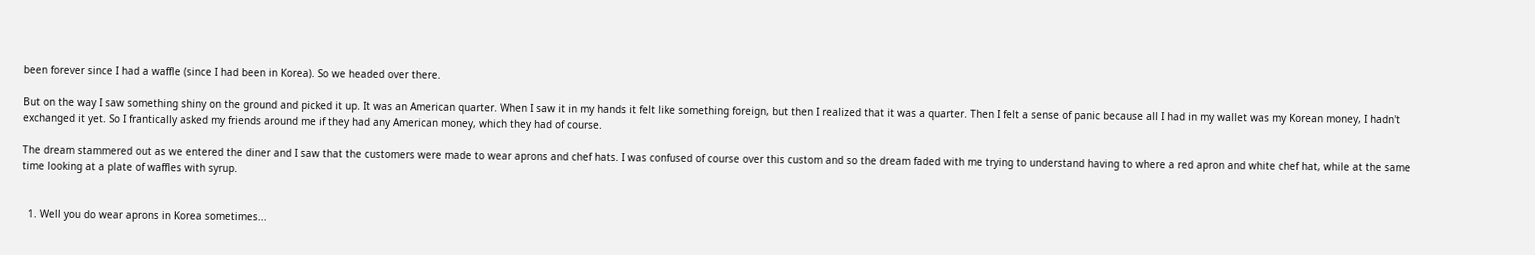been forever since I had a waffle (since I had been in Korea). So we headed over there.

But on the way I saw something shiny on the ground and picked it up. It was an American quarter. When I saw it in my hands it felt like something foreign, but then I realized that it was a quarter. Then I felt a sense of panic because all I had in my wallet was my Korean money, I hadn't exchanged it yet. So I frantically asked my friends around me if they had any American money, which they had of course.

The dream stammered out as we entered the diner and I saw that the customers were made to wear aprons and chef hats. I was confused of course over this custom and so the dream faded with me trying to understand having to where a red apron and white chef hat, while at the same time looking at a plate of waffles with syrup.


  1. Well you do wear aprons in Korea sometimes...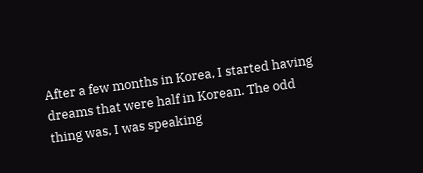After a few months in Korea, I started having dreams that were half in Korean. The odd thing was, I was speaking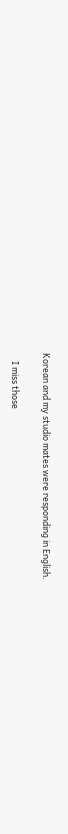Korean and my studio mates were responding in English.

    I miss those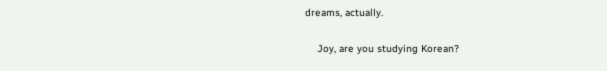dreams, actually.

    Joy, are you studying Korean?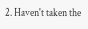2. Haven't taken the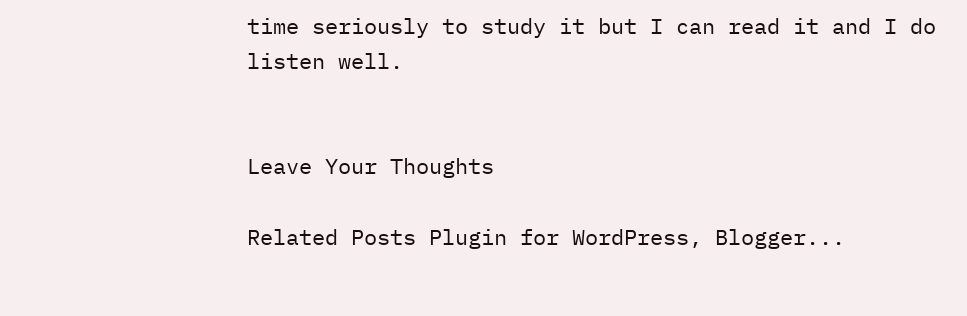time seriously to study it but I can read it and I do listen well.


Leave Your Thoughts

Related Posts Plugin for WordPress, Blogger...